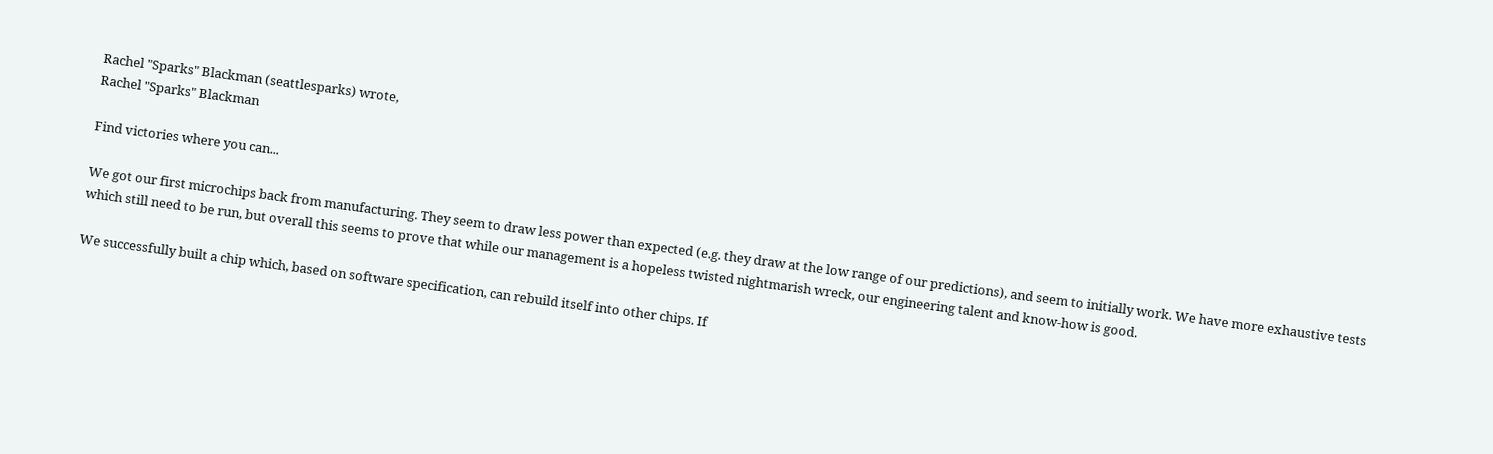Rachel "Sparks" Blackman (seattlesparks) wrote,
Rachel "Sparks" Blackman

Find victories where you can...

We got our first microchips back from manufacturing. They seem to draw less power than expected (e.g. they draw at the low range of our predictions), and seem to initially work. We have more exhaustive tests which still need to be run, but overall this seems to prove that while our management is a hopeless twisted nightmarish wreck, our engineering talent and know-how is good.

We successfully built a chip which, based on software specification, can rebuild itself into other chips. If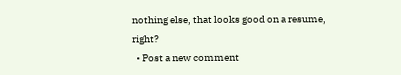nothing else, that looks good on a resume, right?
  • Post a new comment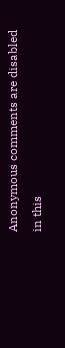Anonymous comments are disabled in this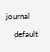journal

    default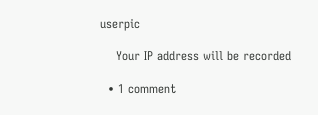userpic

    Your IP address will be recorded

  • 1 comment